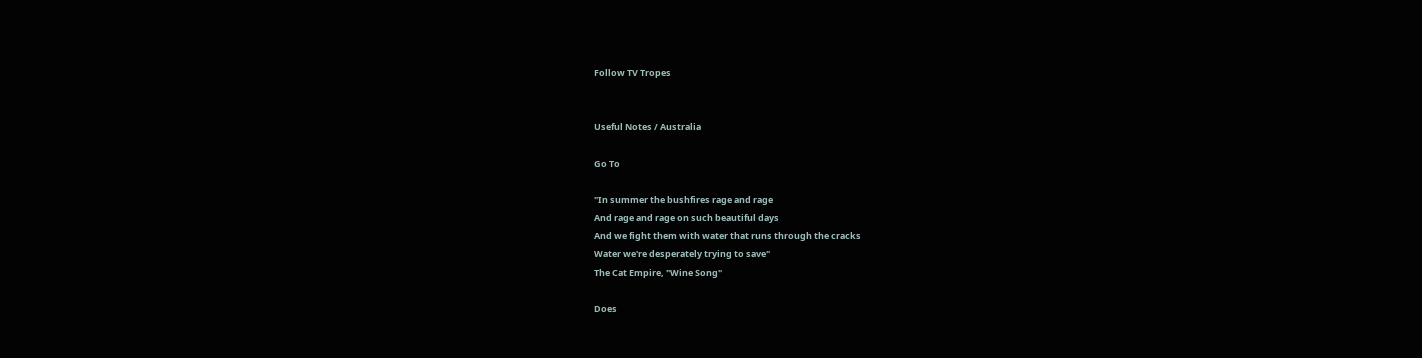Follow TV Tropes


Useful Notes / Australia

Go To

"In summer the bushfires rage and rage
And rage and rage on such beautiful days
And we fight them with water that runs through the cracks
Water we're desperately trying to save"
The Cat Empire, "Wine Song"

Does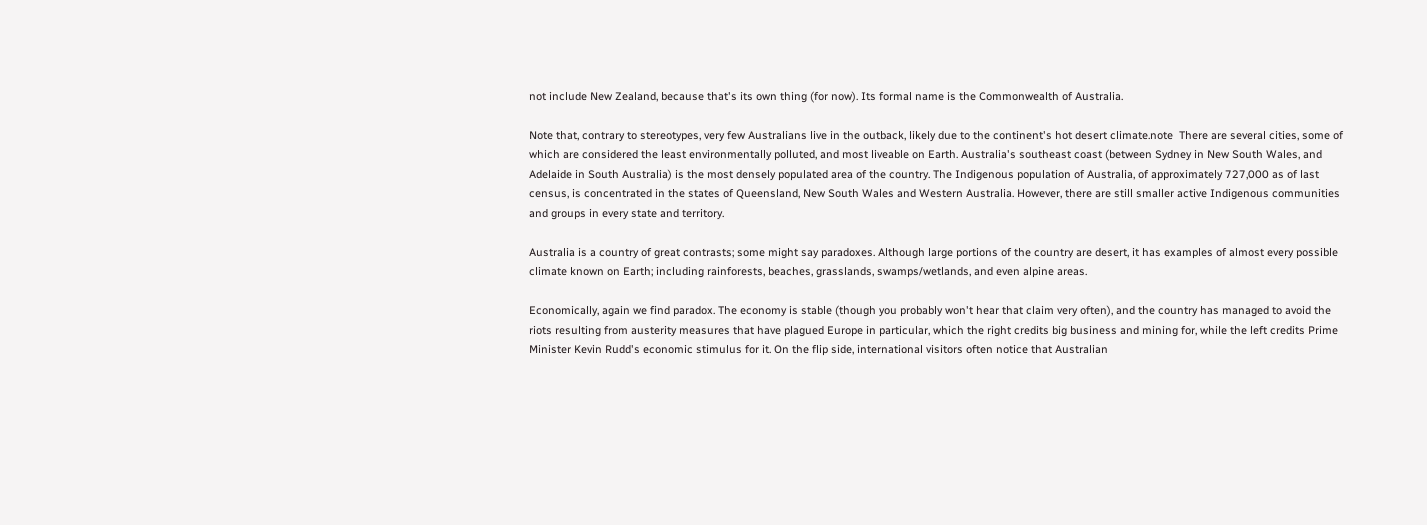not include New Zealand, because that's its own thing (for now). Its formal name is the Commonwealth of Australia.

Note that, contrary to stereotypes, very few Australians live in the outback, likely due to the continent's hot desert climate.note  There are several cities, some of which are considered the least environmentally polluted, and most liveable on Earth. Australia's southeast coast (between Sydney in New South Wales, and Adelaide in South Australia) is the most densely populated area of the country. The Indigenous population of Australia, of approximately 727,000 as of last census, is concentrated in the states of Queensland, New South Wales and Western Australia. However, there are still smaller active Indigenous communities and groups in every state and territory.

Australia is a country of great contrasts; some might say paradoxes. Although large portions of the country are desert, it has examples of almost every possible climate known on Earth; including rainforests, beaches, grasslands, swamps/wetlands, and even alpine areas.

Economically, again we find paradox. The economy is stable (though you probably won't hear that claim very often), and the country has managed to avoid the riots resulting from austerity measures that have plagued Europe in particular, which the right credits big business and mining for, while the left credits Prime Minister Kevin Rudd's economic stimulus for it. On the flip side, international visitors often notice that Australian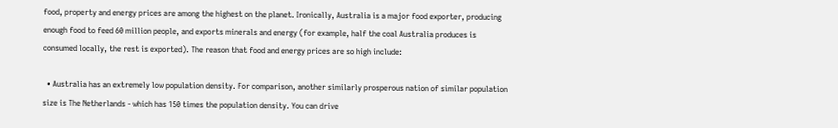food, property and energy prices are among the highest on the planet. Ironically, Australia is a major food exporter, producing enough food to feed 60 million people, and exports minerals and energy (for example, half the coal Australia produces is consumed locally, the rest is exported). The reason that food and energy prices are so high include:

  • Australia has an extremely low population density. For comparison, another similarly prosperous nation of similar population size is The Netherlands - which has 150 times the population density. You can drive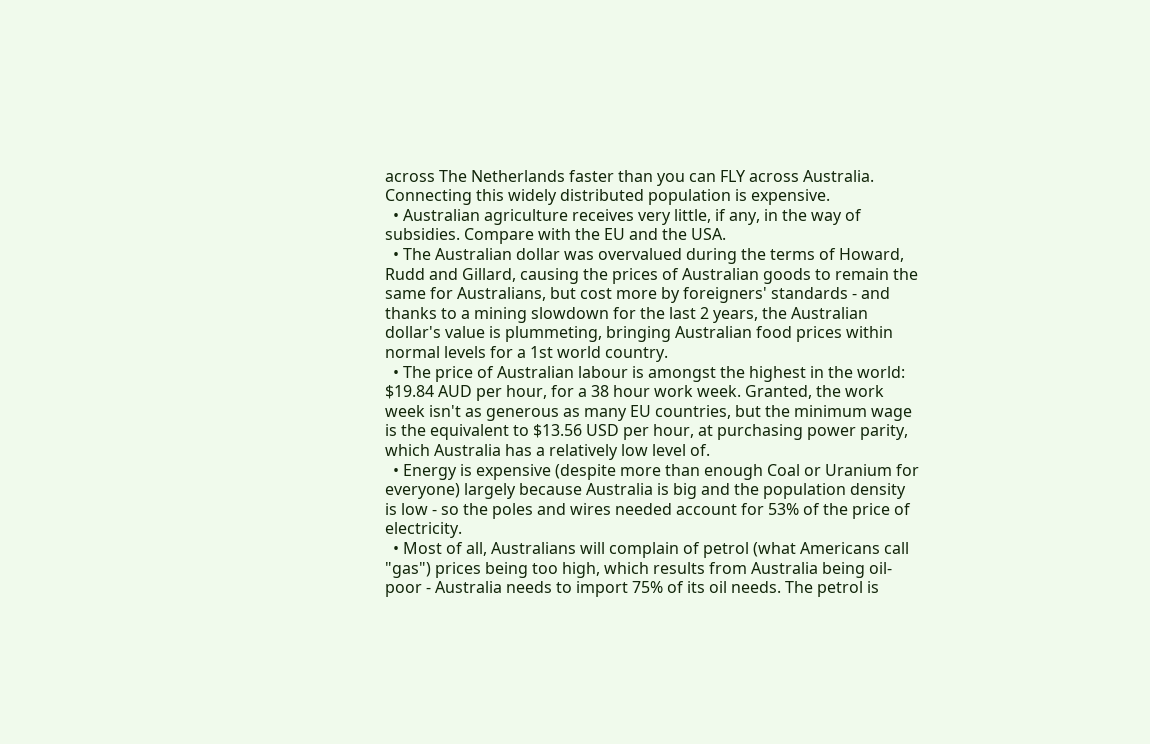across The Netherlands faster than you can FLY across Australia. Connecting this widely distributed population is expensive.
  • Australian agriculture receives very little, if any, in the way of subsidies. Compare with the EU and the USA.
  • The Australian dollar was overvalued during the terms of Howard, Rudd and Gillard, causing the prices of Australian goods to remain the same for Australians, but cost more by foreigners' standards - and thanks to a mining slowdown for the last 2 years, the Australian dollar's value is plummeting, bringing Australian food prices within normal levels for a 1st world country.
  • The price of Australian labour is amongst the highest in the world: $19.84 AUD per hour, for a 38 hour work week. Granted, the work week isn't as generous as many EU countries, but the minimum wage is the equivalent to $13.56 USD per hour, at purchasing power parity, which Australia has a relatively low level of.
  • Energy is expensive (despite more than enough Coal or Uranium for everyone) largely because Australia is big and the population density is low - so the poles and wires needed account for 53% of the price of electricity.
  • Most of all, Australians will complain of petrol (what Americans call "gas") prices being too high, which results from Australia being oil-poor - Australia needs to import 75% of its oil needs. The petrol is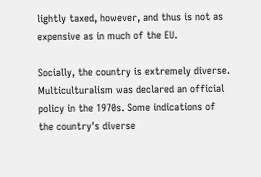lightly taxed, however, and thus is not as expensive as in much of the EU.

Socially, the country is extremely diverse. Multiculturalism was declared an official policy in the 1970s. Some indications of the country's diverse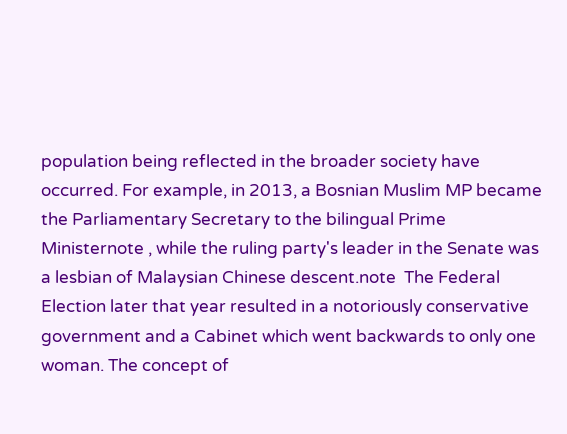population being reflected in the broader society have occurred. For example, in 2013, a Bosnian Muslim MP became the Parliamentary Secretary to the bilingual Prime Ministernote , while the ruling party's leader in the Senate was a lesbian of Malaysian Chinese descent.note  The Federal Election later that year resulted in a notoriously conservative government and a Cabinet which went backwards to only one woman. The concept of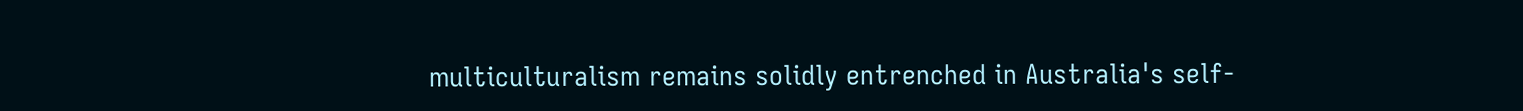multiculturalism remains solidly entrenched in Australia's self-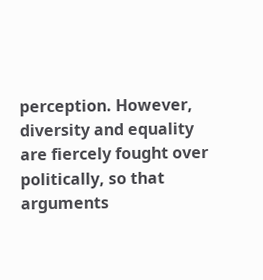perception. However, diversity and equality are fiercely fought over politically, so that arguments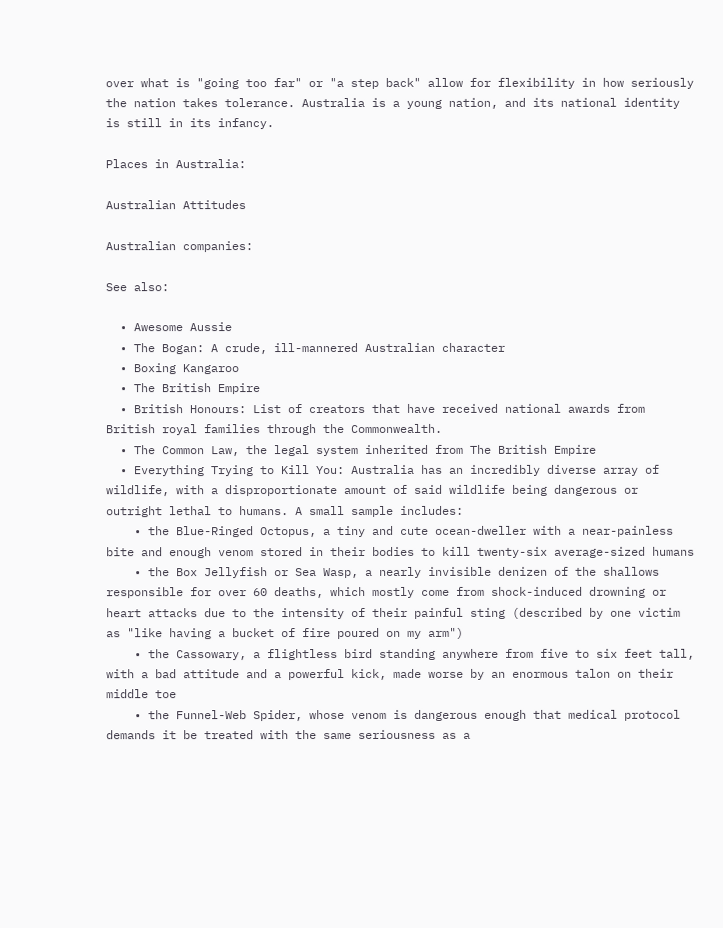over what is "going too far" or "a step back" allow for flexibility in how seriously the nation takes tolerance. Australia is a young nation, and its national identity is still in its infancy.

Places in Australia:

Australian Attitudes

Australian companies:

See also:

  • Awesome Aussie
  • The Bogan: A crude, ill-mannered Australian character
  • Boxing Kangaroo
  • The British Empire
  • British Honours: List of creators that have received national awards from British royal families through the Commonwealth.
  • The Common Law, the legal system inherited from The British Empire
  • Everything Trying to Kill You: Australia has an incredibly diverse array of wildlife, with a disproportionate amount of said wildlife being dangerous or outright lethal to humans. A small sample includes:
    • the Blue-Ringed Octopus, a tiny and cute ocean-dweller with a near-painless bite and enough venom stored in their bodies to kill twenty-six average-sized humans
    • the Box Jellyfish or Sea Wasp, a nearly invisible denizen of the shallows responsible for over 60 deaths, which mostly come from shock-induced drowning or heart attacks due to the intensity of their painful sting (described by one victim as "like having a bucket of fire poured on my arm")
    • the Cassowary, a flightless bird standing anywhere from five to six feet tall, with a bad attitude and a powerful kick, made worse by an enormous talon on their middle toe
    • the Funnel-Web Spider, whose venom is dangerous enough that medical protocol demands it be treated with the same seriousness as a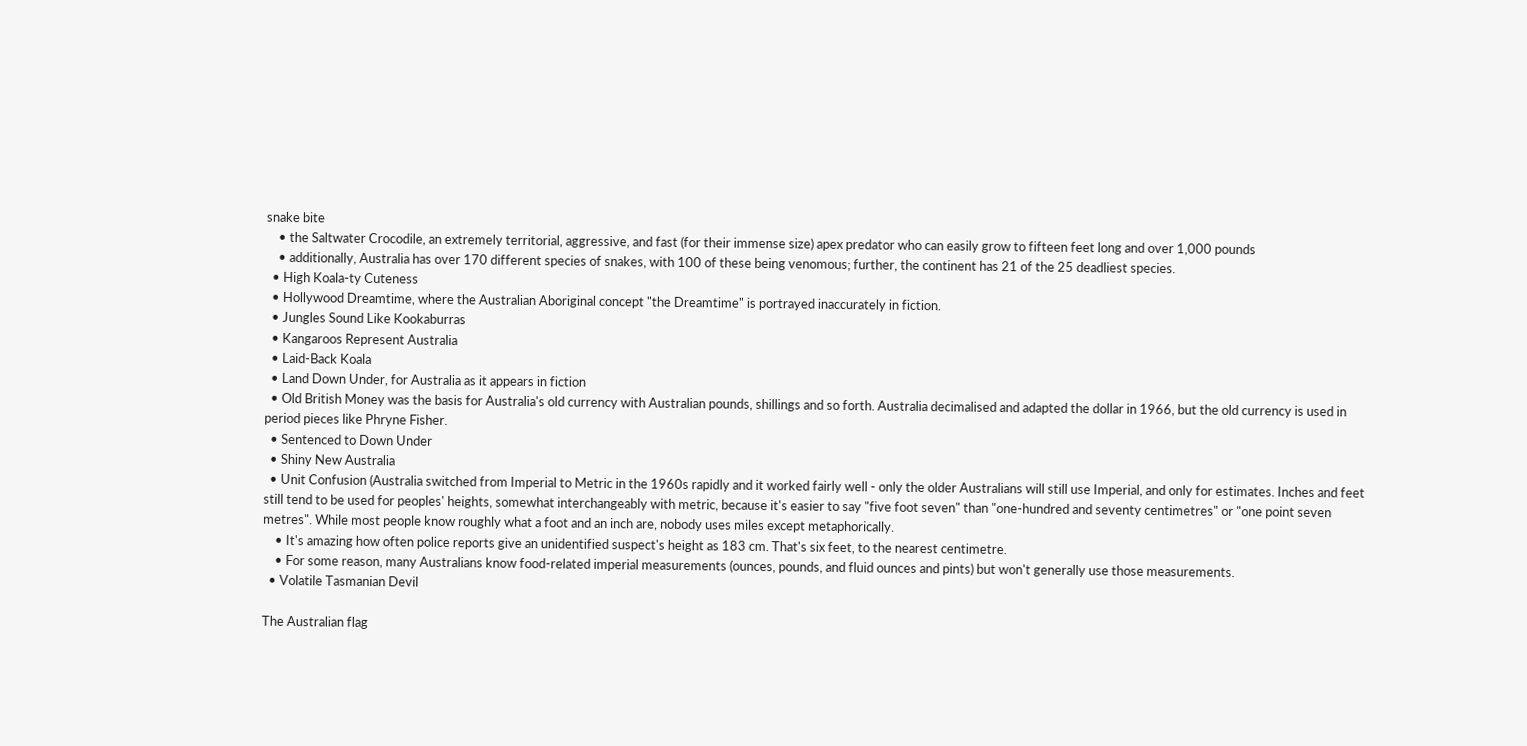snake bite
    • the Saltwater Crocodile, an extremely territorial, aggressive, and fast (for their immense size) apex predator who can easily grow to fifteen feet long and over 1,000 pounds
    • additionally, Australia has over 170 different species of snakes, with 100 of these being venomous; further, the continent has 21 of the 25 deadliest species.
  • High Koala-ty Cuteness
  • Hollywood Dreamtime, where the Australian Aboriginal concept "the Dreamtime" is portrayed inaccurately in fiction.
  • Jungles Sound Like Kookaburras
  • Kangaroos Represent Australia
  • Laid-Back Koala
  • Land Down Under, for Australia as it appears in fiction
  • Old British Money was the basis for Australia's old currency with Australian pounds, shillings and so forth. Australia decimalised and adapted the dollar in 1966, but the old currency is used in period pieces like Phryne Fisher.
  • Sentenced to Down Under
  • Shiny New Australia
  • Unit Confusion (Australia switched from Imperial to Metric in the 1960s rapidly and it worked fairly well - only the older Australians will still use Imperial, and only for estimates. Inches and feet still tend to be used for peoples' heights, somewhat interchangeably with metric, because it's easier to say "five foot seven" than "one-hundred and seventy centimetres" or "one point seven metres". While most people know roughly what a foot and an inch are, nobody uses miles except metaphorically.
    • It's amazing how often police reports give an unidentified suspect's height as 183 cm. That's six feet, to the nearest centimetre.
    • For some reason, many Australians know food-related imperial measurements (ounces, pounds, and fluid ounces and pints) but won't generally use those measurements.
  • Volatile Tasmanian Devil

The Australian flag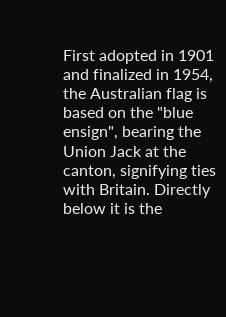First adopted in 1901 and finalized in 1954, the Australian flag is based on the "blue ensign", bearing the Union Jack at the canton, signifying ties with Britain. Directly below it is the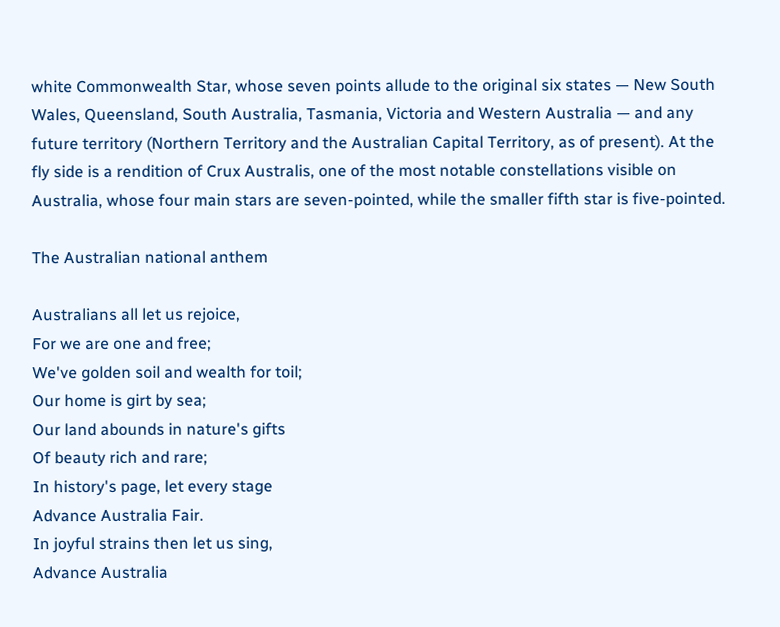white Commonwealth Star, whose seven points allude to the original six states — New South Wales, Queensland, South Australia, Tasmania, Victoria and Western Australia — and any future territory (Northern Territory and the Australian Capital Territory, as of present). At the fly side is a rendition of Crux Australis, one of the most notable constellations visible on Australia, whose four main stars are seven-pointed, while the smaller fifth star is five-pointed.

The Australian national anthem

Australians all let us rejoice,
For we are one and free;
We've golden soil and wealth for toil;
Our home is girt by sea;
Our land abounds in nature's gifts
Of beauty rich and rare;
In history's page, let every stage
Advance Australia Fair.
In joyful strains then let us sing,
Advance Australia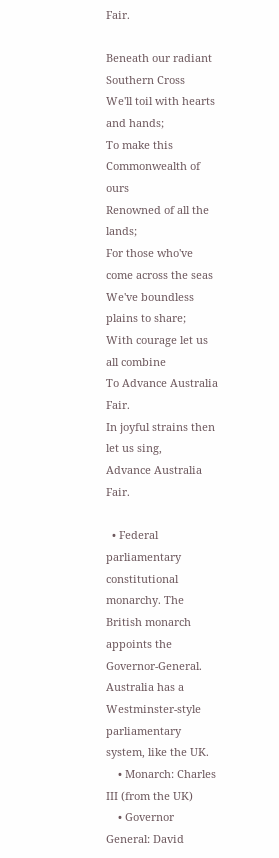Fair.

Beneath our radiant Southern Cross
We'll toil with hearts and hands;
To make this Commonwealth of ours
Renowned of all the lands;
For those who've come across the seas
We've boundless plains to share;
With courage let us all combine
To Advance Australia Fair.
In joyful strains then let us sing,
Advance Australia Fair.

  • Federal parliamentary constitutional monarchy. The British monarch appoints the Governor-General. Australia has a Westminster-style parliamentary system, like the UK.
    • Monarch: Charles III (from the UK)
    • Governor General: David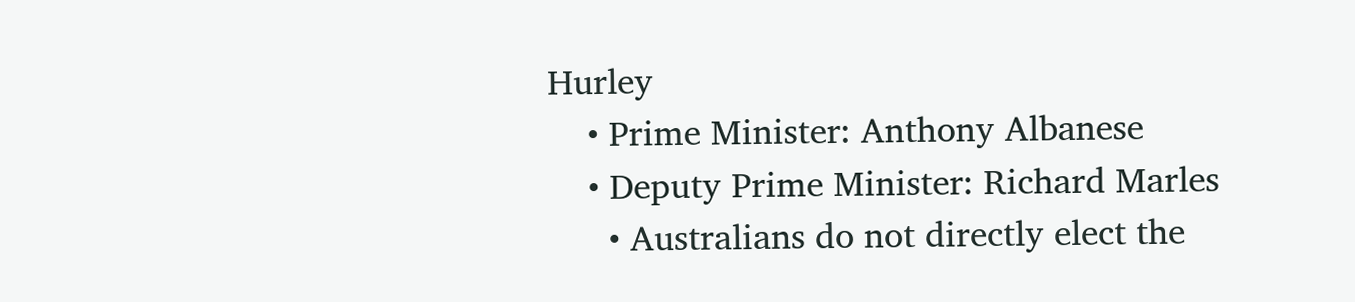Hurley
    • Prime Minister: Anthony Albanese
    • Deputy Prime Minister: Richard Marles
      • Australians do not directly elect the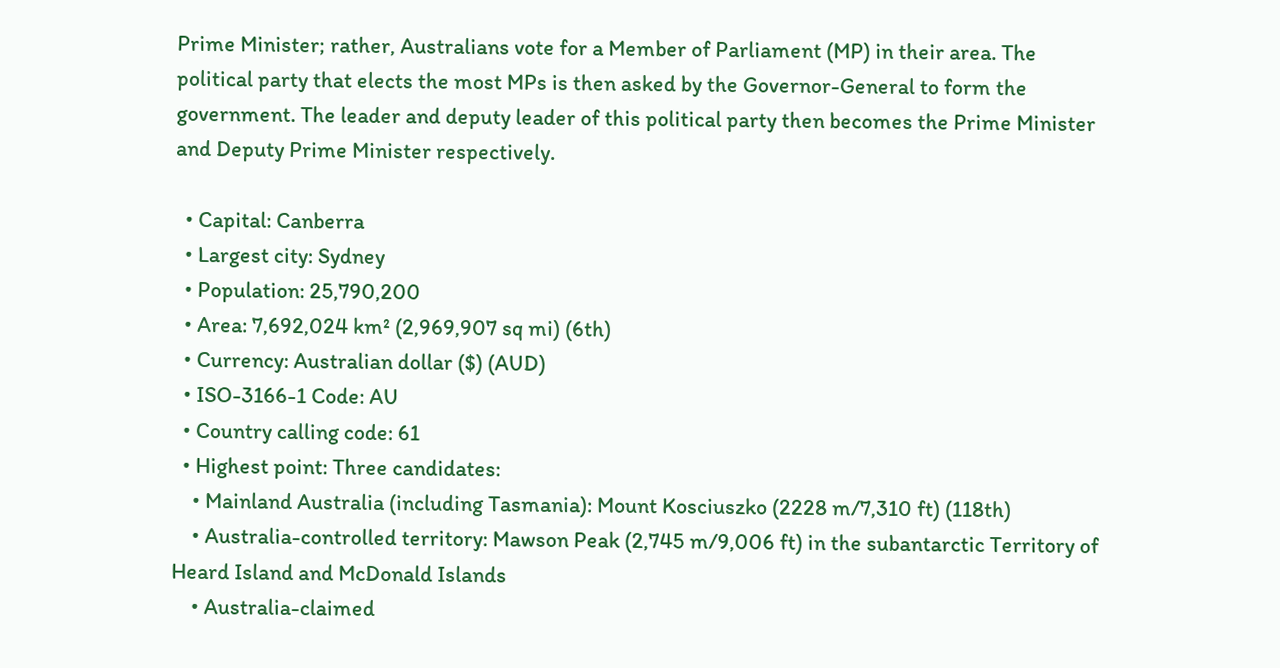Prime Minister; rather, Australians vote for a Member of Parliament (MP) in their area. The political party that elects the most MPs is then asked by the Governor-General to form the government. The leader and deputy leader of this political party then becomes the Prime Minister and Deputy Prime Minister respectively.

  • Capital: Canberra
  • Largest city: Sydney
  • Population: 25,790,200
  • Area: 7,692,024 km² (2,969,907 sq mi) (6th)
  • Currency: Australian dollar ($) (AUD)
  • ISO-3166-1 Code: AU
  • Country calling code: 61
  • Highest point: Three candidates:
    • Mainland Australia (including Tasmania): Mount Kosciuszko (2228 m/7,310 ft) (118th)
    • Australia-controlled territory: Mawson Peak (2,745 m/9,006 ft) in the subantarctic Territory of Heard Island and McDonald Islands
    • Australia-claimed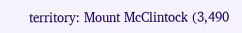territory: Mount McClintock (3,490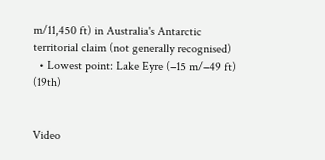m/11,450 ft) in Australia's Antarctic territorial claim (not generally recognised)
  • Lowest point: Lake Eyre (−15 m/−49 ft) (19th)


Video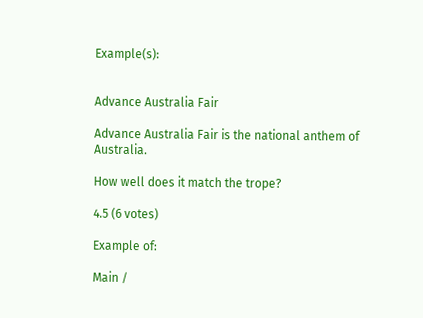Example(s):


Advance Australia Fair

Advance Australia Fair is the national anthem of Australia.

How well does it match the trope?

4.5 (6 votes)

Example of:

Main /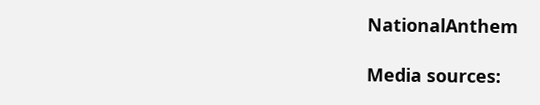NationalAnthem

Media sources: